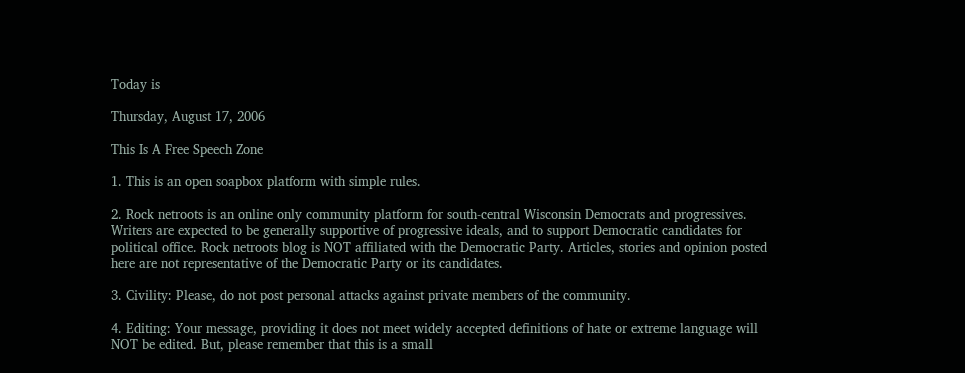Today is

Thursday, August 17, 2006

This Is A Free Speech Zone

1. This is an open soapbox platform with simple rules.

2. Rock netroots is an online only community platform for south-central Wisconsin Democrats and progressives. Writers are expected to be generally supportive of progressive ideals, and to support Democratic candidates for political office. Rock netroots blog is NOT affiliated with the Democratic Party. Articles, stories and opinion posted here are not representative of the Democratic Party or its candidates.

3. Civility: Please, do not post personal attacks against private members of the community.

4. Editing: Your message, providing it does not meet widely accepted definitions of hate or extreme language will NOT be edited. But, please remember that this is a small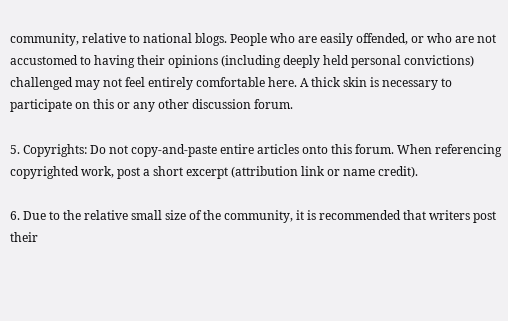community, relative to national blogs. People who are easily offended, or who are not accustomed to having their opinions (including deeply held personal convictions) challenged may not feel entirely comfortable here. A thick skin is necessary to participate on this or any other discussion forum.

5. Copyrights: Do not copy-and-paste entire articles onto this forum. When referencing copyrighted work, post a short excerpt (attribution link or name credit).

6. Due to the relative small size of the community, it is recommended that writers post their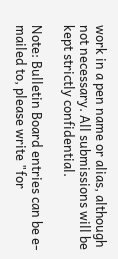work in a pen name or alias, although not necessary. All submissions will be kept strictly confidential.

Note: Bulletin Board entries can be e-mailed to, please write "for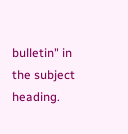bulletin" in the subject heading.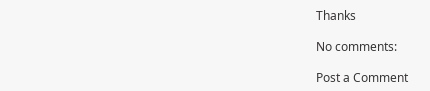Thanks

No comments:

Post a Comment